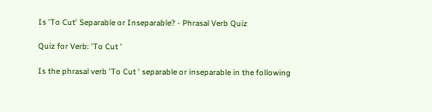Is 'To Cut' Separable or Inseparable? - Phrasal Verb Quiz

Quiz for Verb: 'To Cut '

Is the phrasal verb 'To Cut ' separable or inseparable in the following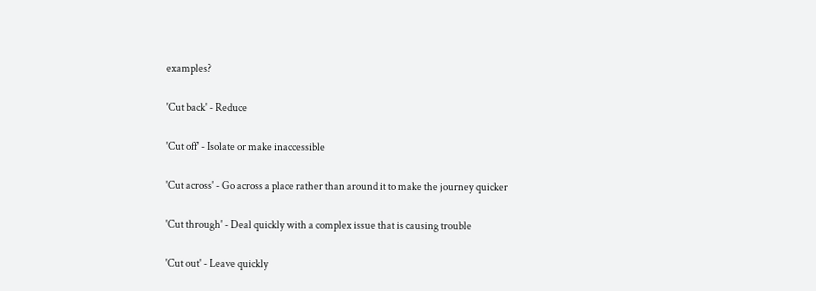examples?

'Cut back' - Reduce

'Cut off' - Isolate or make inaccessible

'Cut across' - Go across a place rather than around it to make the journey quicker

'Cut through' - Deal quickly with a complex issue that is causing trouble

'Cut out' - Leave quickly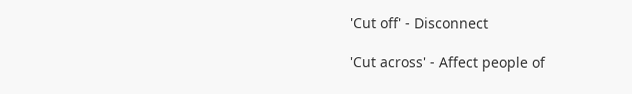'Cut off' - Disconnect

'Cut across' - Affect people of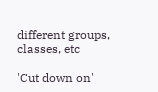different groups, classes, etc

'Cut down on'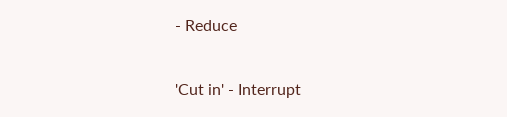- Reduce

'Cut in' - Interrupt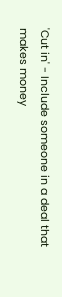'Cut in' - Include someone in a deal that makes money